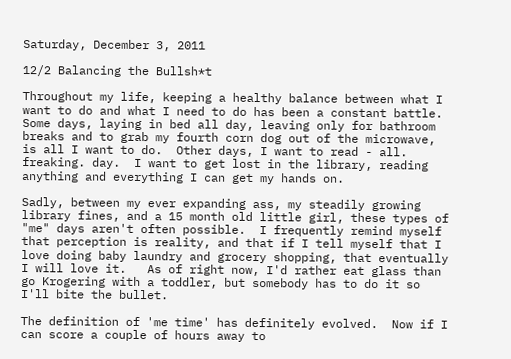Saturday, December 3, 2011

12/2 Balancing the Bullsh*t

Throughout my life, keeping a healthy balance between what I want to do and what I need to do has been a constant battle.  Some days, laying in bed all day, leaving only for bathroom breaks and to grab my fourth corn dog out of the microwave, is all I want to do.  Other days, I want to read - all.  freaking. day.  I want to get lost in the library, reading anything and everything I can get my hands on.

Sadly, between my ever expanding ass, my steadily growing library fines, and a 15 month old little girl, these types of "me" days aren't often possible.  I frequently remind myself that perception is reality, and that if I tell myself that I love doing baby laundry and grocery shopping, that eventually I will love it.   As of right now, I'd rather eat glass than go Krogering with a toddler, but somebody has to do it so I'll bite the bullet.

The definition of 'me time' has definitely evolved.  Now if I can score a couple of hours away to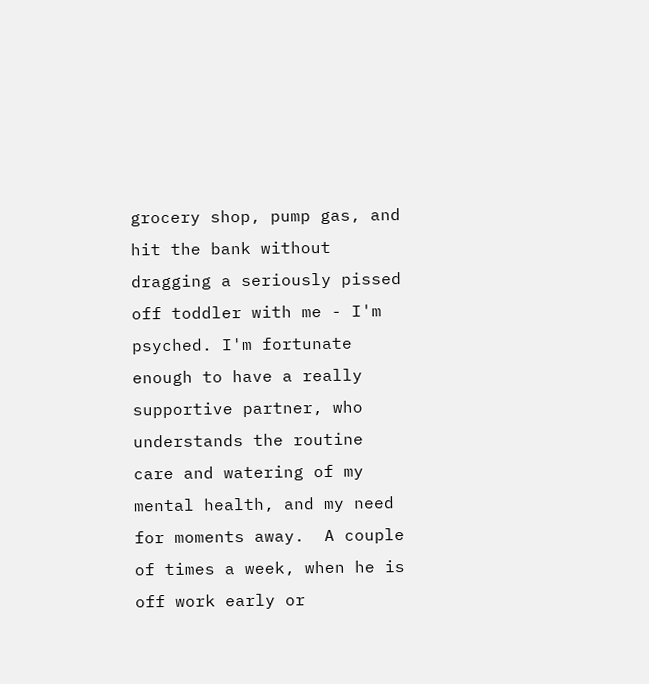grocery shop, pump gas, and hit the bank without dragging a seriously pissed off toddler with me - I'm psyched. I'm fortunate enough to have a really supportive partner, who understands the routine care and watering of my mental health, and my need for moments away.  A couple of times a week, when he is off work early or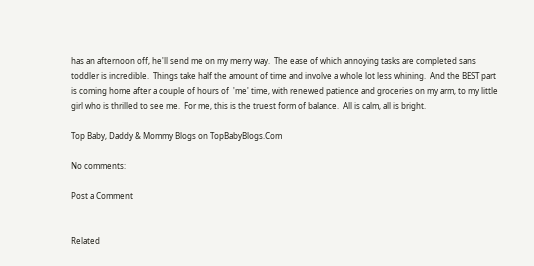has an afternoon off, he'll send me on my merry way.  The ease of which annoying tasks are completed sans toddler is incredible.  Things take half the amount of time and involve a whole lot less whining.  And the BEST part is coming home after a couple of hours of  'me' time, with renewed patience and groceries on my arm, to my little girl who is thrilled to see me.  For me, this is the truest form of balance.  All is calm, all is bright.

Top Baby, Daddy & Mommy Blogs on TopBabyBlogs.Com

No comments:

Post a Comment


Related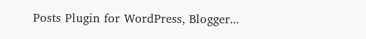Posts Plugin for WordPress, Blogger...